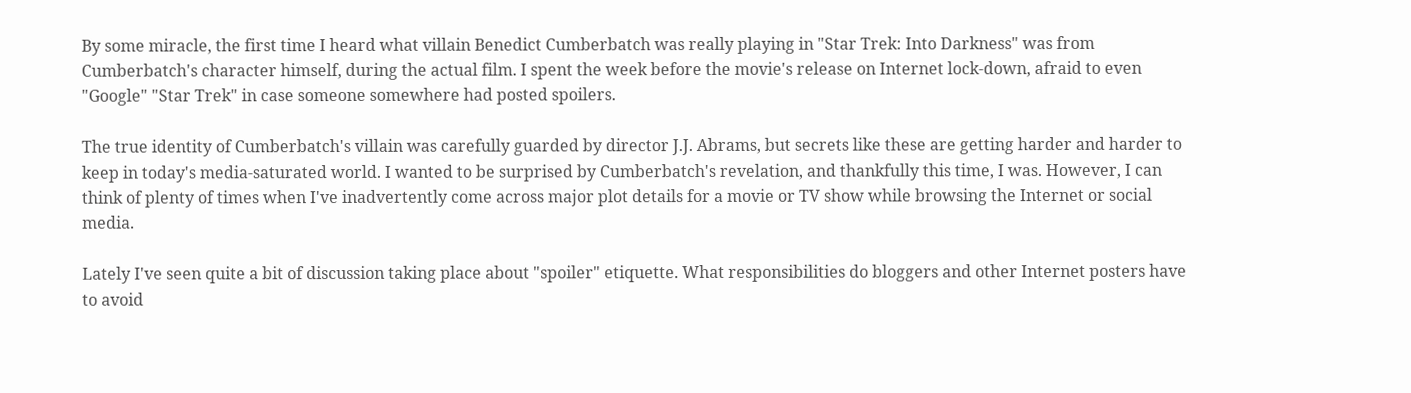By some miracle, the first time I heard what villain Benedict Cumberbatch was really playing in "Star Trek: Into Darkness" was from Cumberbatch's character himself, during the actual film. I spent the week before the movie's release on Internet lock-down, afraid to even "Google" "Star Trek" in case someone somewhere had posted spoilers.

The true identity of Cumberbatch's villain was carefully guarded by director J.J. Abrams, but secrets like these are getting harder and harder to keep in today's media-saturated world. I wanted to be surprised by Cumberbatch's revelation, and thankfully this time, I was. However, I can think of plenty of times when I've inadvertently come across major plot details for a movie or TV show while browsing the Internet or social media.

Lately I've seen quite a bit of discussion taking place about "spoiler" etiquette. What responsibilities do bloggers and other Internet posters have to avoid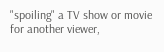"spoiling" a TV show or movie for another viewer,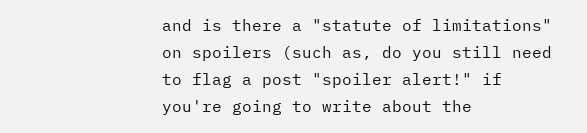and is there a "statute of limitations" on spoilers (such as, do you still need to flag a post "spoiler alert!" if you're going to write about the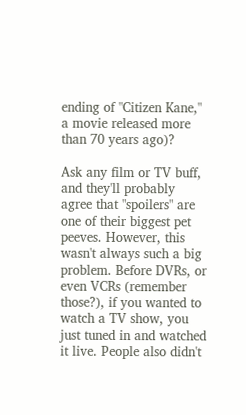ending of "Citizen Kane," a movie released more than 70 years ago)?

Ask any film or TV buff, and they'll probably agree that "spoilers" are one of their biggest pet peeves. However, this wasn't always such a big problem. Before DVRs, or even VCRs (remember those?), if you wanted to watch a TV show, you just tuned in and watched it live. People also didn't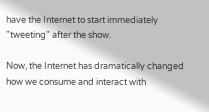have the Internet to start immediately "tweeting" after the show.

Now, the Internet has dramatically changed how we consume and interact with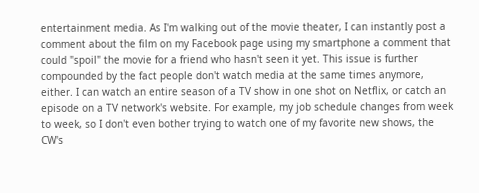entertainment media. As I'm walking out of the movie theater, I can instantly post a comment about the film on my Facebook page using my smartphone a comment that could "spoil" the movie for a friend who hasn't seen it yet. This issue is further compounded by the fact people don't watch media at the same times anymore, either. I can watch an entire season of a TV show in one shot on Netflix, or catch an episode on a TV network's website. For example, my job schedule changes from week to week, so I don't even bother trying to watch one of my favorite new shows, the CW's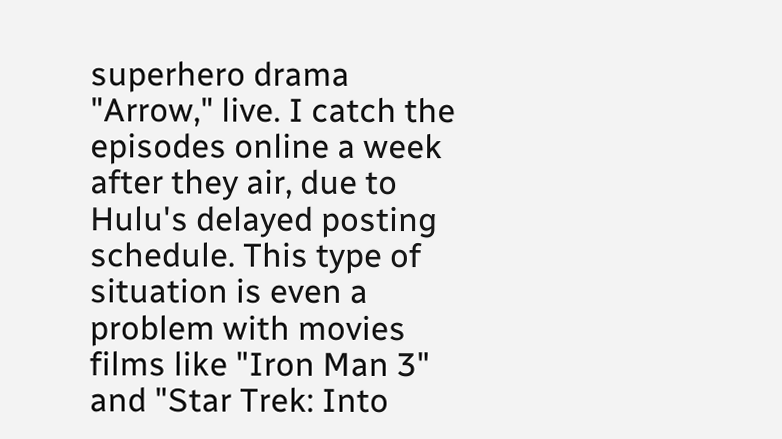superhero drama "Arrow," live. I catch the episodes online a week after they air, due to Hulu's delayed posting schedule. This type of situation is even a problem with movies films like "Iron Man 3" and "Star Trek: Into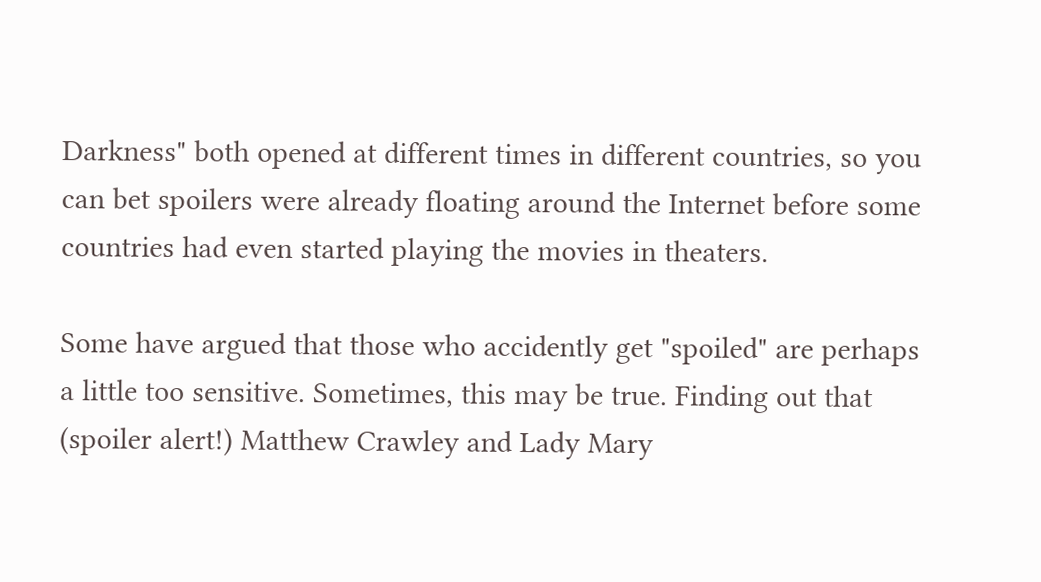Darkness" both opened at different times in different countries, so you can bet spoilers were already floating around the Internet before some countries had even started playing the movies in theaters.

Some have argued that those who accidently get "spoiled" are perhaps a little too sensitive. Sometimes, this may be true. Finding out that (spoiler alert!) Matthew Crawley and Lady Mary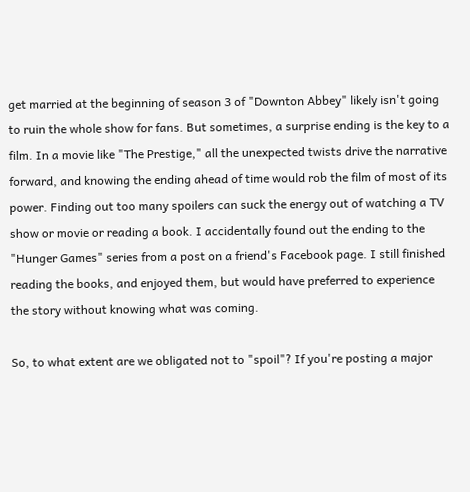get married at the beginning of season 3 of "Downton Abbey" likely isn't going to ruin the whole show for fans. But sometimes, a surprise ending is the key to a film. In a movie like "The Prestige," all the unexpected twists drive the narrative forward, and knowing the ending ahead of time would rob the film of most of its power. Finding out too many spoilers can suck the energy out of watching a TV show or movie or reading a book. I accidentally found out the ending to the "Hunger Games" series from a post on a friend's Facebook page. I still finished reading the books, and enjoyed them, but would have preferred to experience the story without knowing what was coming.

So, to what extent are we obligated not to "spoil"? If you're posting a major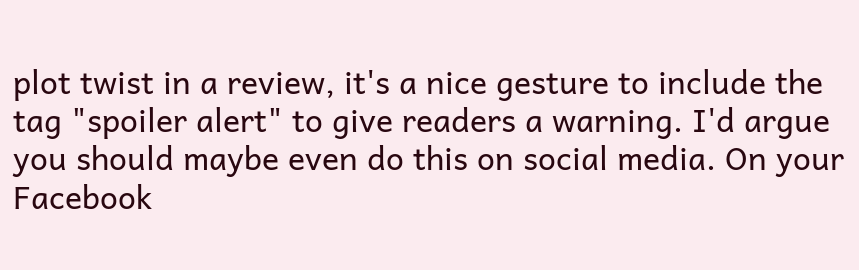plot twist in a review, it's a nice gesture to include the tag "spoiler alert" to give readers a warning. I'd argue you should maybe even do this on social media. On your Facebook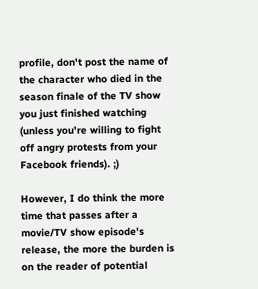profile, don't post the name of the character who died in the season finale of the TV show you just finished watching (unless you're willing to fight off angry protests from your Facebook friends). ;)

However, I do think the more time that passes after a movie/TV show episode's release, the more the burden is on the reader of potential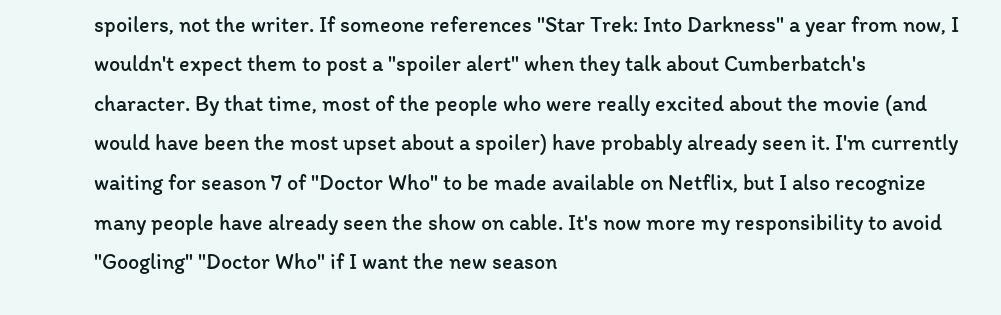spoilers, not the writer. If someone references "Star Trek: Into Darkness" a year from now, I wouldn't expect them to post a "spoiler alert" when they talk about Cumberbatch's character. By that time, most of the people who were really excited about the movie (and would have been the most upset about a spoiler) have probably already seen it. I'm currently waiting for season 7 of "Doctor Who" to be made available on Netflix, but I also recognize many people have already seen the show on cable. It's now more my responsibility to avoid "Googling" "Doctor Who" if I want the new season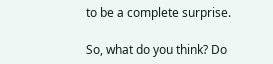to be a complete surprise.

So, what do you think? Do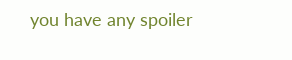you have any spoiler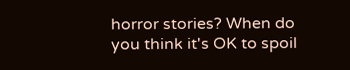horror stories? When do you think it's OK to spoil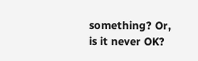something? Or, is it never OK?